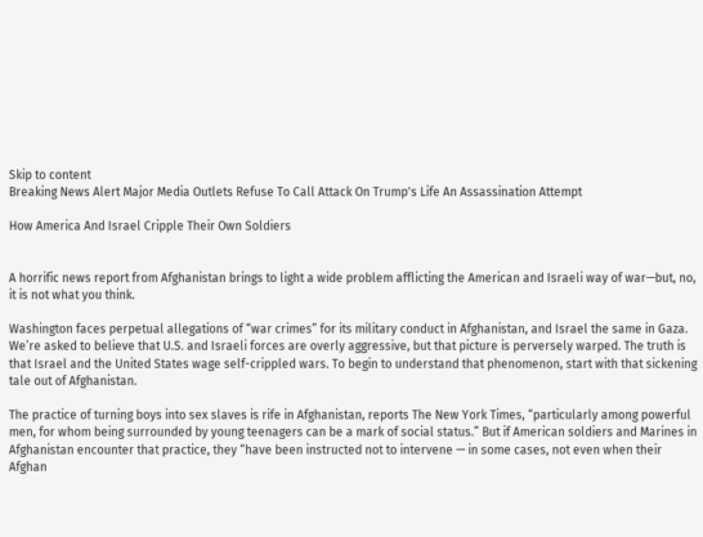Skip to content
Breaking News Alert Major Media Outlets Refuse To Call Attack On Trump's Life An Assassination Attempt

How America And Israel Cripple Their Own Soldiers


A horrific news report from Afghanistan brings to light a wide problem afflicting the American and Israeli way of war—but, no, it is not what you think.

Washington faces perpetual allegations of “war crimes” for its military conduct in Afghanistan, and Israel the same in Gaza. We’re asked to believe that U.S. and Israeli forces are overly aggressive, but that picture is perversely warped. The truth is that Israel and the United States wage self-crippled wars. To begin to understand that phenomenon, start with that sickening tale out of Afghanistan.

The practice of turning boys into sex slaves is rife in Afghanistan, reports The New York Times, “particularly among powerful men, for whom being surrounded by young teenagers can be a mark of social status.” But if American soldiers and Marines in Afghanistan encounter that practice, they “have been instructed not to intervene — in some cases, not even when their Afghan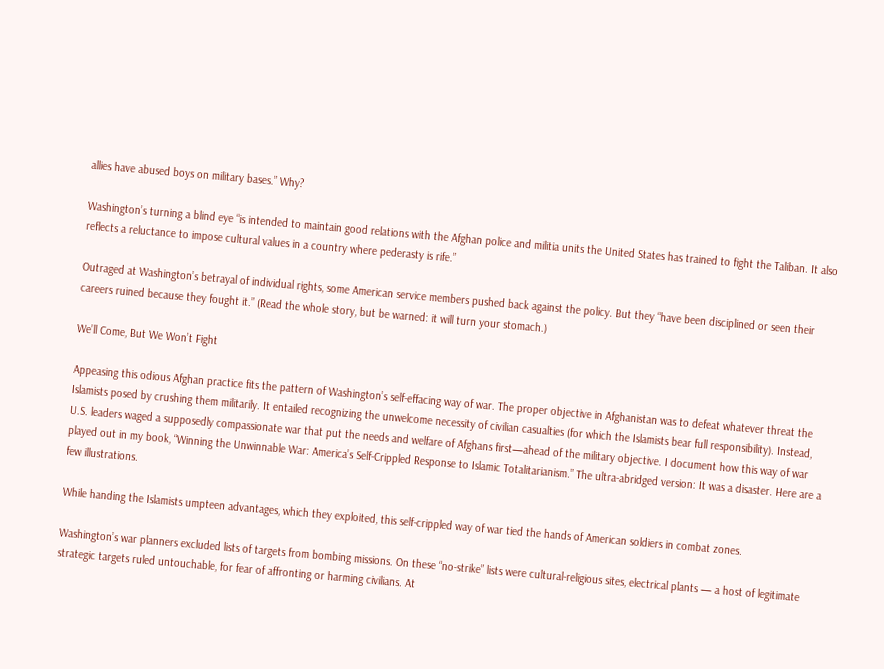allies have abused boys on military bases.” Why?

Washington’s turning a blind eye “is intended to maintain good relations with the Afghan police and militia units the United States has trained to fight the Taliban. It also reflects a reluctance to impose cultural values in a country where pederasty is rife.”

Outraged at Washington’s betrayal of individual rights, some American service members pushed back against the policy. But they “have been disciplined or seen their careers ruined because they fought it.” (Read the whole story, but be warned: it will turn your stomach.)

We’ll Come, But We Won’t Fight

Appeasing this odious Afghan practice fits the pattern of Washington’s self-effacing way of war. The proper objective in Afghanistan was to defeat whatever threat the Islamists posed by crushing them militarily. It entailed recognizing the unwelcome necessity of civilian casualties (for which the Islamists bear full responsibility). Instead, U.S. leaders waged a supposedly compassionate war that put the needs and welfare of Afghans first—ahead of the military objective. I document how this way of war played out in my book, “Winning the Unwinnable War: America’s Self-Crippled Response to Islamic Totalitarianism.” The ultra-abridged version: It was a disaster. Here are a few illustrations.

While handing the Islamists umpteen advantages, which they exploited, this self-crippled way of war tied the hands of American soldiers in combat zones.

Washington’s war planners excluded lists of targets from bombing missions. On these “no-strike” lists were cultural-religious sites, electrical plants — a host of legitimate strategic targets ruled untouchable, for fear of affronting or harming civilians. At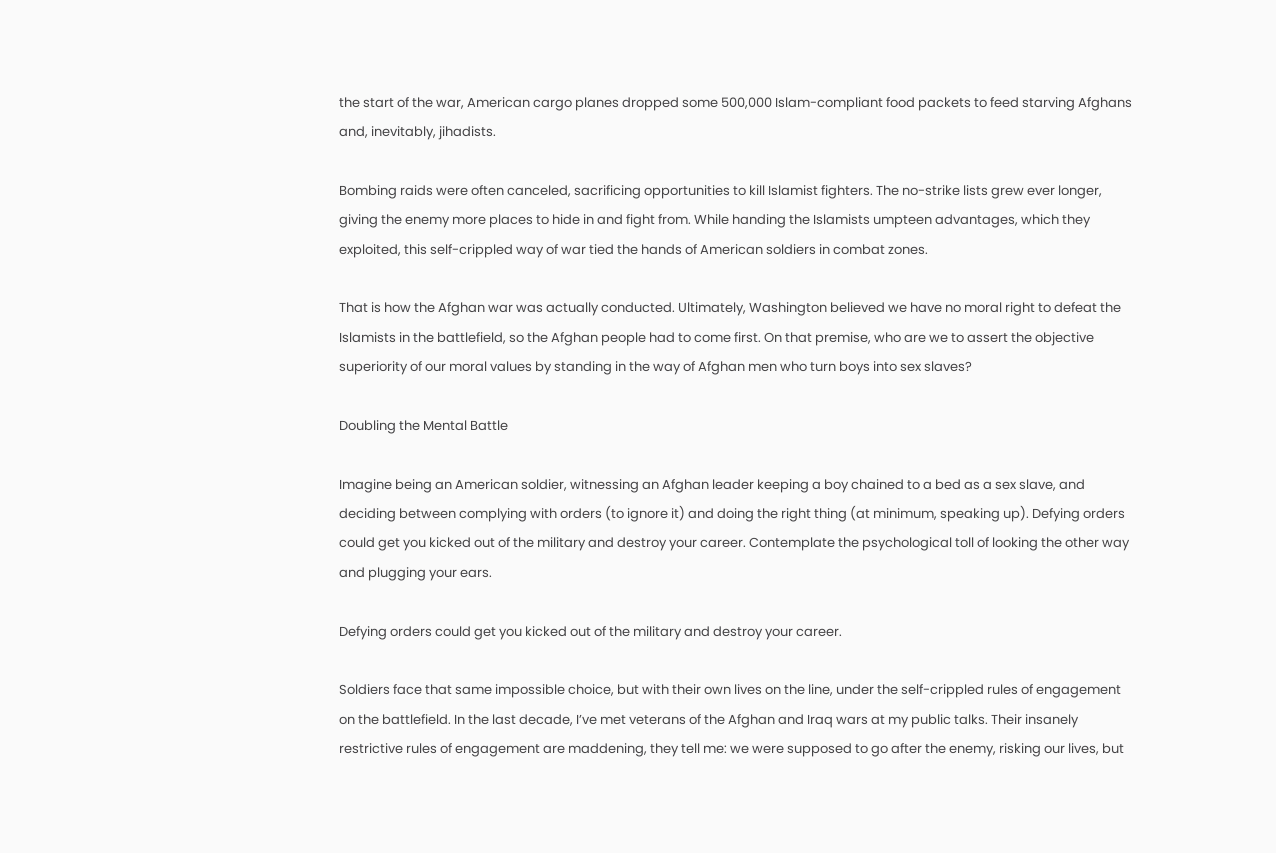the start of the war, American cargo planes dropped some 500,000 Islam-compliant food packets to feed starving Afghans and, inevitably, jihadists.

Bombing raids were often canceled, sacrificing opportunities to kill Islamist fighters. The no-strike lists grew ever longer, giving the enemy more places to hide in and fight from. While handing the Islamists umpteen advantages, which they exploited, this self-crippled way of war tied the hands of American soldiers in combat zones.

That is how the Afghan war was actually conducted. Ultimately, Washington believed we have no moral right to defeat the Islamists in the battlefield, so the Afghan people had to come first. On that premise, who are we to assert the objective superiority of our moral values by standing in the way of Afghan men who turn boys into sex slaves?

Doubling the Mental Battle

Imagine being an American soldier, witnessing an Afghan leader keeping a boy chained to a bed as a sex slave, and deciding between complying with orders (to ignore it) and doing the right thing (at minimum, speaking up). Defying orders could get you kicked out of the military and destroy your career. Contemplate the psychological toll of looking the other way and plugging your ears.

Defying orders could get you kicked out of the military and destroy your career.

Soldiers face that same impossible choice, but with their own lives on the line, under the self-crippled rules of engagement on the battlefield. In the last decade, I’ve met veterans of the Afghan and Iraq wars at my public talks. Their insanely restrictive rules of engagement are maddening, they tell me: we were supposed to go after the enemy, risking our lives, but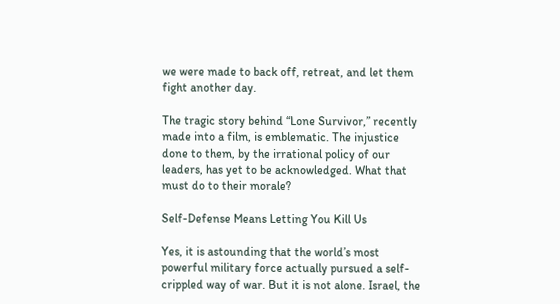we were made to back off, retreat, and let them fight another day.

The tragic story behind “Lone Survivor,” recently made into a film, is emblematic. The injustice done to them, by the irrational policy of our leaders, has yet to be acknowledged. What that must do to their morale?

Self-Defense Means Letting You Kill Us

Yes, it is astounding that the world’s most powerful military force actually pursued a self-crippled way of war. But it is not alone. Israel, the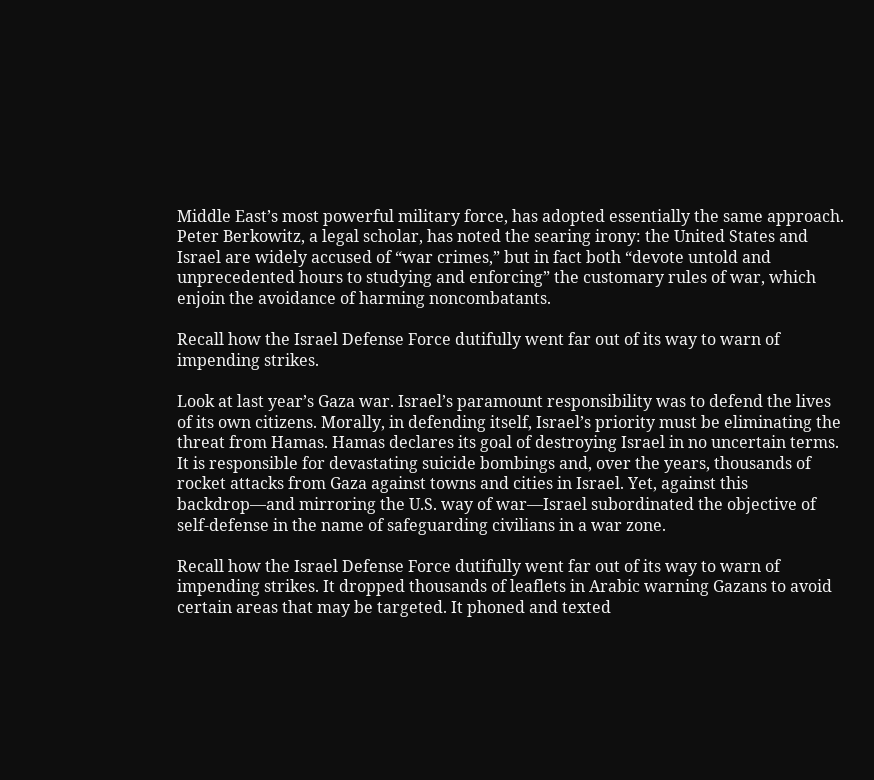Middle East’s most powerful military force, has adopted essentially the same approach. Peter Berkowitz, a legal scholar, has noted the searing irony: the United States and Israel are widely accused of “war crimes,” but in fact both “devote untold and unprecedented hours to studying and enforcing” the customary rules of war, which enjoin the avoidance of harming noncombatants.

Recall how the Israel Defense Force dutifully went far out of its way to warn of impending strikes.

Look at last year’s Gaza war. Israel’s paramount responsibility was to defend the lives of its own citizens. Morally, in defending itself, Israel’s priority must be eliminating the threat from Hamas. Hamas declares its goal of destroying Israel in no uncertain terms. It is responsible for devastating suicide bombings and, over the years, thousands of rocket attacks from Gaza against towns and cities in Israel. Yet, against this backdrop—and mirroring the U.S. way of war—Israel subordinated the objective of self-defense in the name of safeguarding civilians in a war zone.

Recall how the Israel Defense Force dutifully went far out of its way to warn of impending strikes. It dropped thousands of leaflets in Arabic warning Gazans to avoid certain areas that may be targeted. It phoned and texted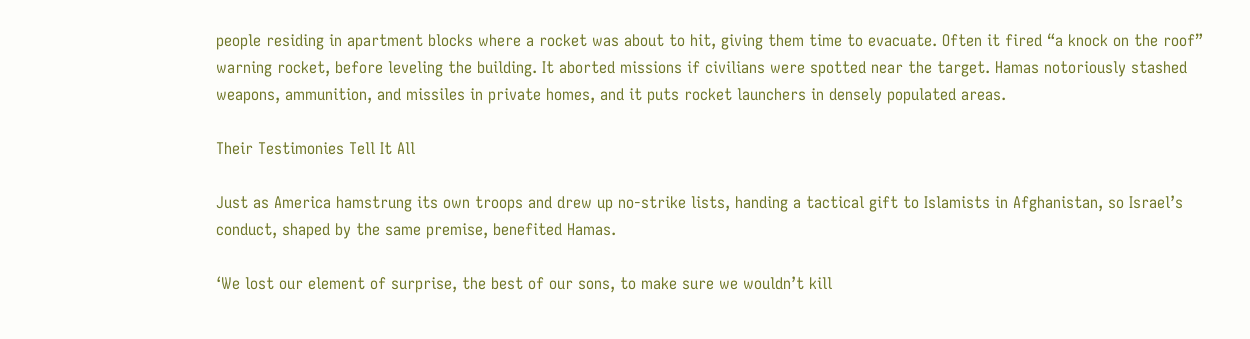people residing in apartment blocks where a rocket was about to hit, giving them time to evacuate. Often it fired “a knock on the roof” warning rocket, before leveling the building. It aborted missions if civilians were spotted near the target. Hamas notoriously stashed weapons, ammunition, and missiles in private homes, and it puts rocket launchers in densely populated areas.

Their Testimonies Tell It All

Just as America hamstrung its own troops and drew up no-strike lists, handing a tactical gift to Islamists in Afghanistan, so Israel’s conduct, shaped by the same premise, benefited Hamas.

‘We lost our element of surprise, the best of our sons, to make sure we wouldn’t kill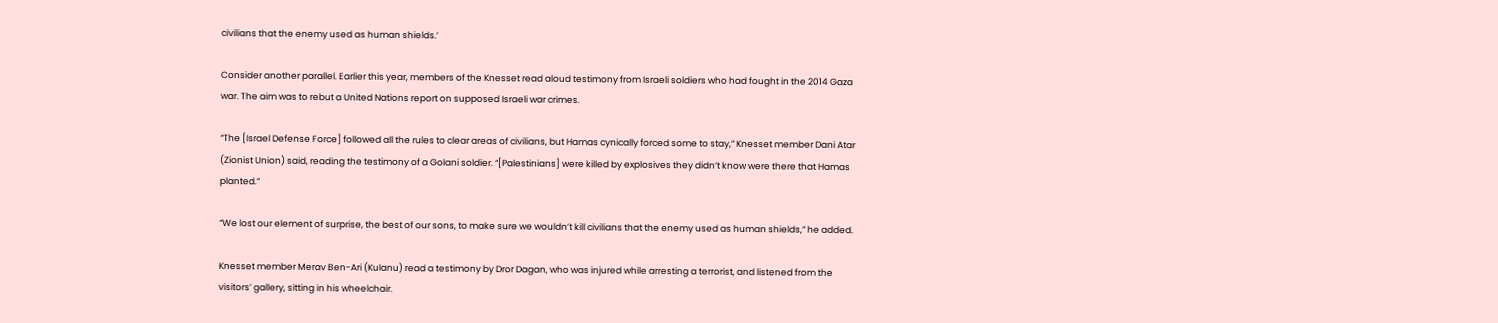civilians that the enemy used as human shields.’

Consider another parallel. Earlier this year, members of the Knesset read aloud testimony from Israeli soldiers who had fought in the 2014 Gaza war. The aim was to rebut a United Nations report on supposed Israeli war crimes.

“The [Israel Defense Force] followed all the rules to clear areas of civilians, but Hamas cynically forced some to stay,” Knesset member Dani Atar (Zionist Union) said, reading the testimony of a Golani soldier. “[Palestinians] were killed by explosives they didn’t know were there that Hamas planted.”

“We lost our element of surprise, the best of our sons, to make sure we wouldn’t kill civilians that the enemy used as human shields,” he added.

Knesset member Merav Ben-Ari (Kulanu) read a testimony by Dror Dagan, who was injured while arresting a terrorist, and listened from the visitors’ gallery, sitting in his wheelchair.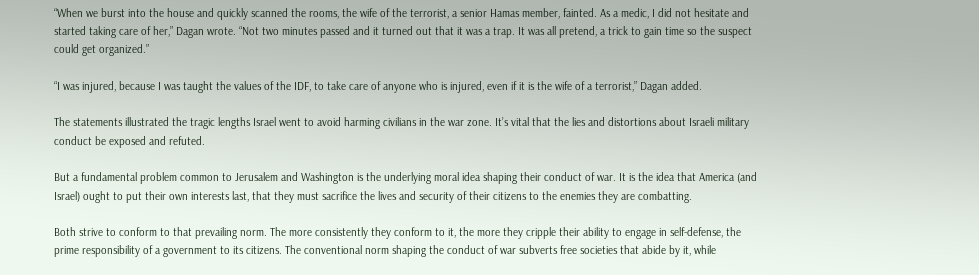“When we burst into the house and quickly scanned the rooms, the wife of the terrorist, a senior Hamas member, fainted. As a medic, I did not hesitate and started taking care of her,” Dagan wrote. “Not two minutes passed and it turned out that it was a trap. It was all pretend, a trick to gain time so the suspect could get organized.”

“I was injured, because I was taught the values of the IDF, to take care of anyone who is injured, even if it is the wife of a terrorist,” Dagan added.

The statements illustrated the tragic lengths Israel went to avoid harming civilians in the war zone. It’s vital that the lies and distortions about Israeli military conduct be exposed and refuted.

But a fundamental problem common to Jerusalem and Washington is the underlying moral idea shaping their conduct of war. It is the idea that America (and Israel) ought to put their own interests last, that they must sacrifice the lives and security of their citizens to the enemies they are combatting.

Both strive to conform to that prevailing norm. The more consistently they conform to it, the more they cripple their ability to engage in self-defense, the prime responsibility of a government to its citizens. The conventional norm shaping the conduct of war subverts free societies that abide by it, while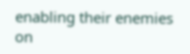enabling their enemies on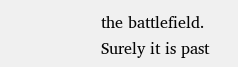the battlefield. Surely it is past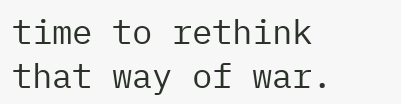time to rethink that way of war.